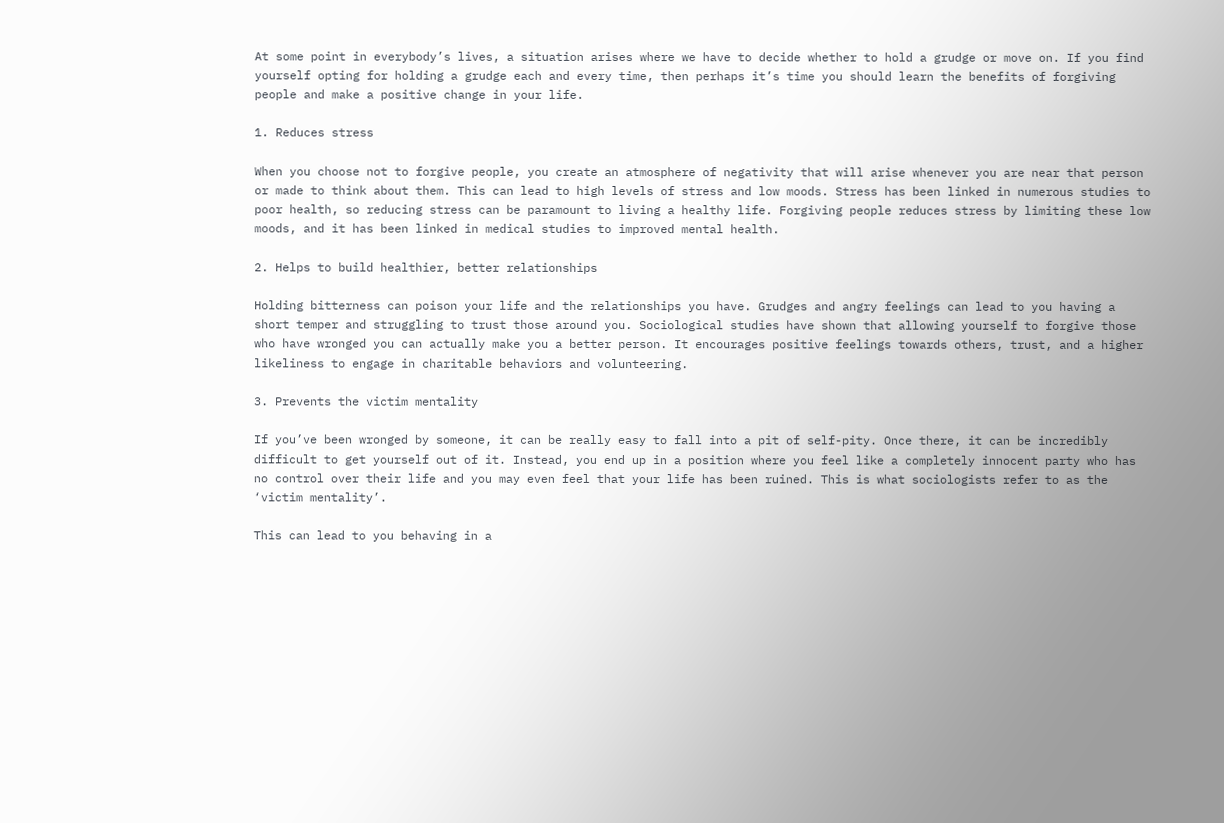At some point in everybody’s lives, a situation arises where we have to decide whether to hold a grudge or move on. If you find yourself opting for holding a grudge each and every time, then perhaps it’s time you should learn the benefits of forgiving people and make a positive change in your life.

1. Reduces stress

When you choose not to forgive people, you create an atmosphere of negativity that will arise whenever you are near that person or made to think about them. This can lead to high levels of stress and low moods. Stress has been linked in numerous studies to poor health, so reducing stress can be paramount to living a healthy life. Forgiving people reduces stress by limiting these low moods, and it has been linked in medical studies to improved mental health.

2. Helps to build healthier, better relationships

Holding bitterness can poison your life and the relationships you have. Grudges and angry feelings can lead to you having a short temper and struggling to trust those around you. Sociological studies have shown that allowing yourself to forgive those who have wronged you can actually make you a better person. It encourages positive feelings towards others, trust, and a higher likeliness to engage in charitable behaviors and volunteering.

3. Prevents the victim mentality

If you’ve been wronged by someone, it can be really easy to fall into a pit of self-pity. Once there, it can be incredibly difficult to get yourself out of it. Instead, you end up in a position where you feel like a completely innocent party who has no control over their life and you may even feel that your life has been ruined. This is what sociologists refer to as the ‘victim mentality’.

This can lead to you behaving in a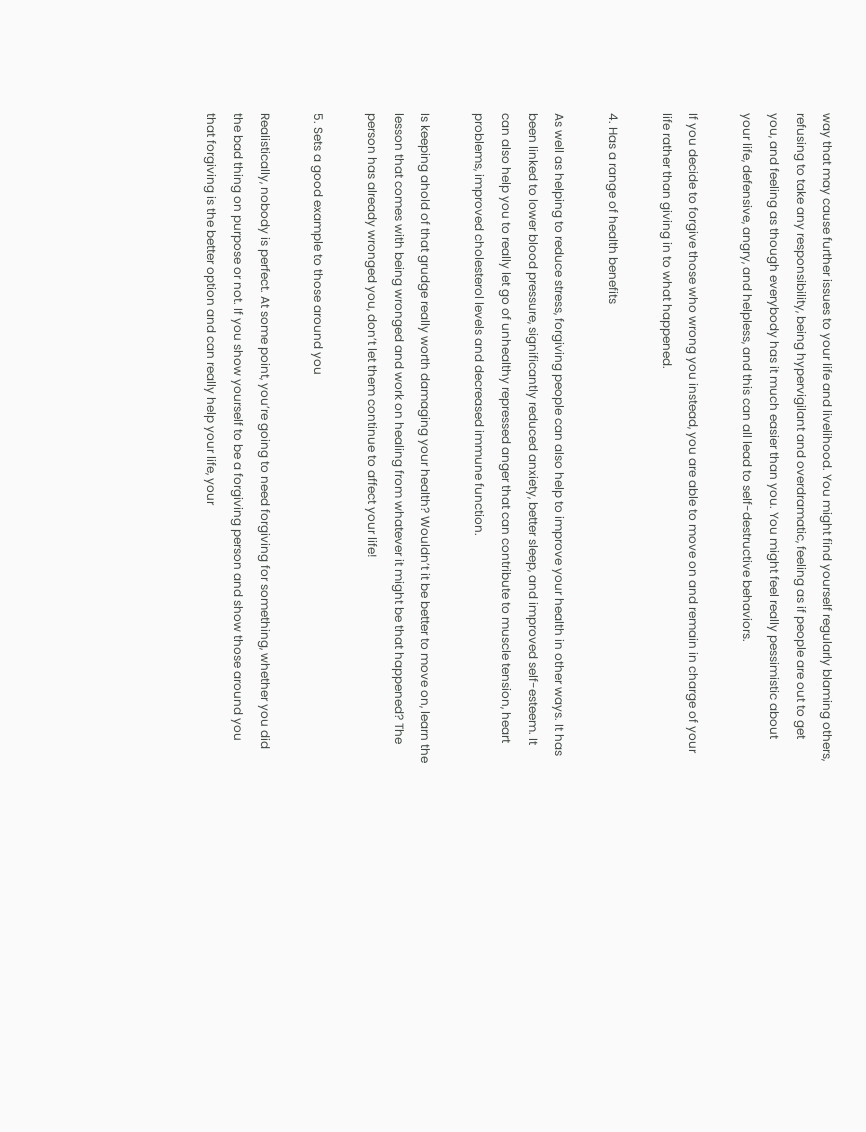way that may cause further issues to your life and livelihood. You might find yourself regularly blaming others, refusing to take any responsibility, being hypervigilant and overdramatic, feeling as if people are out to get you, and feeling as though everybody has it much easier than you. You might feel really pessimistic about your life, defensive, angry, and helpless, and this can all lead to self-destructive behaviors.

If you decide to forgive those who wrong you instead, you are able to move on and remain in charge of your life rather than giving in to what happened.

4. Has a range of health benefits

As well as helping to reduce stress, forgiving people can also help to improve your health in other ways. It has been linked to lower blood pressure, significantly reduced anxiety, better sleep, and improved self-esteem. It can also help you to really let go of unhealthy repressed anger that can contribute to muscle tension, heart problems, improved cholesterol levels and decreased immune function.

Is keeping ahold of that grudge really worth damaging your health? Wouldn’t it be better to move on, learn the lesson that comes with being wronged and work on healing from whatever it might be that happened? The person has already wronged you, don’t let them continue to affect your life!

5. Sets a good example to those around you

Realistically, nobody is perfect. At some point, you’re going to need forgiving for something, whether you did the bad thing on purpose or not. If you show yourself to be a forgiving person and show those around you that forgiving is the better option and can really help your life, your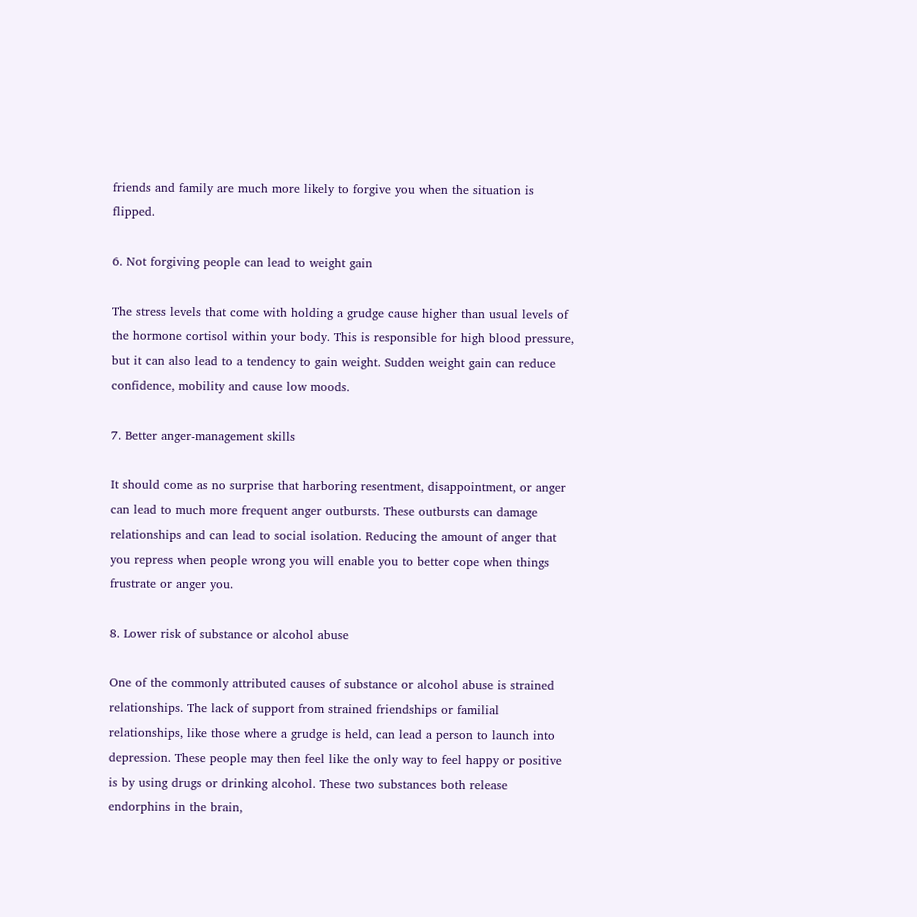friends and family are much more likely to forgive you when the situation is flipped.

6. Not forgiving people can lead to weight gain

The stress levels that come with holding a grudge cause higher than usual levels of the hormone cortisol within your body. This is responsible for high blood pressure, but it can also lead to a tendency to gain weight. Sudden weight gain can reduce confidence, mobility and cause low moods.

7. Better anger-management skills

It should come as no surprise that harboring resentment, disappointment, or anger can lead to much more frequent anger outbursts. These outbursts can damage relationships and can lead to social isolation. Reducing the amount of anger that you repress when people wrong you will enable you to better cope when things frustrate or anger you.

8. Lower risk of substance or alcohol abuse

One of the commonly attributed causes of substance or alcohol abuse is strained relationships. The lack of support from strained friendships or familial relationships, like those where a grudge is held, can lead a person to launch into depression. These people may then feel like the only way to feel happy or positive is by using drugs or drinking alcohol. These two substances both release endorphins in the brain,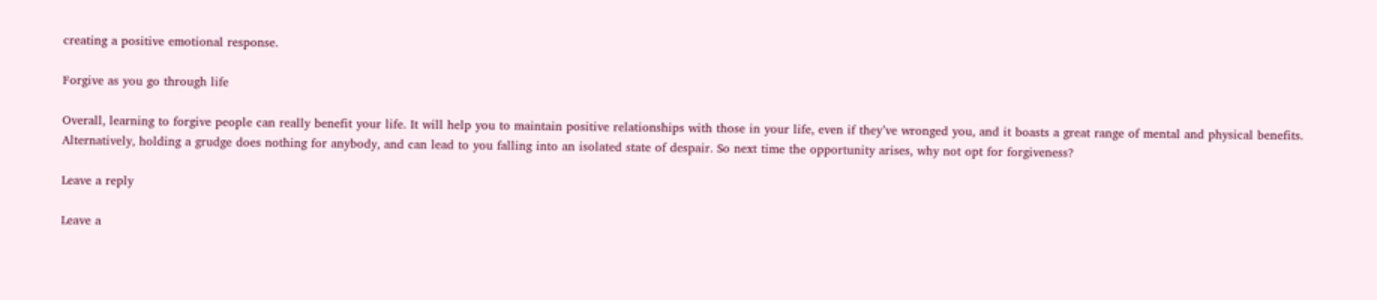creating a positive emotional response.

Forgive as you go through life

Overall, learning to forgive people can really benefit your life. It will help you to maintain positive relationships with those in your life, even if they’ve wronged you, and it boasts a great range of mental and physical benefits. Alternatively, holding a grudge does nothing for anybody, and can lead to you falling into an isolated state of despair. So next time the opportunity arises, why not opt for forgiveness?

Leave a reply

Leave a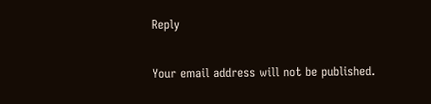Reply

Your email address will not be published.